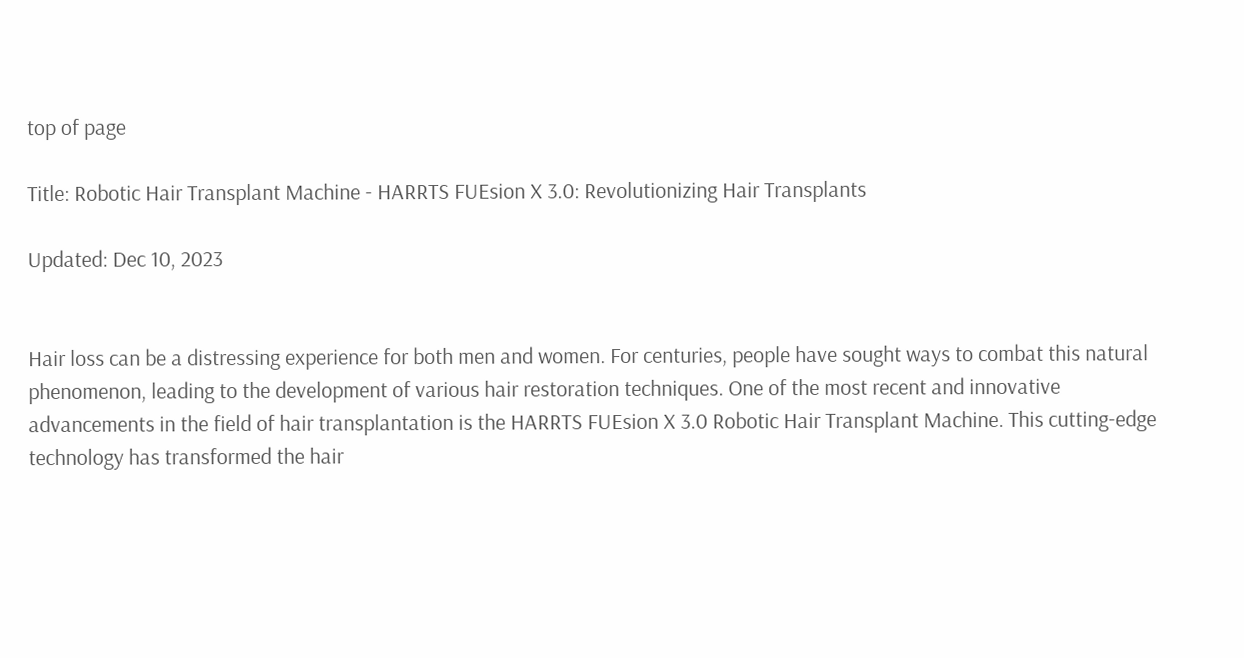top of page

Title: Robotic Hair Transplant Machine - HARRTS FUEsion X 3.0: Revolutionizing Hair Transplants

Updated: Dec 10, 2023


Hair loss can be a distressing experience for both men and women. For centuries, people have sought ways to combat this natural phenomenon, leading to the development of various hair restoration techniques. One of the most recent and innovative advancements in the field of hair transplantation is the HARRTS FUEsion X 3.0 Robotic Hair Transplant Machine. This cutting-edge technology has transformed the hair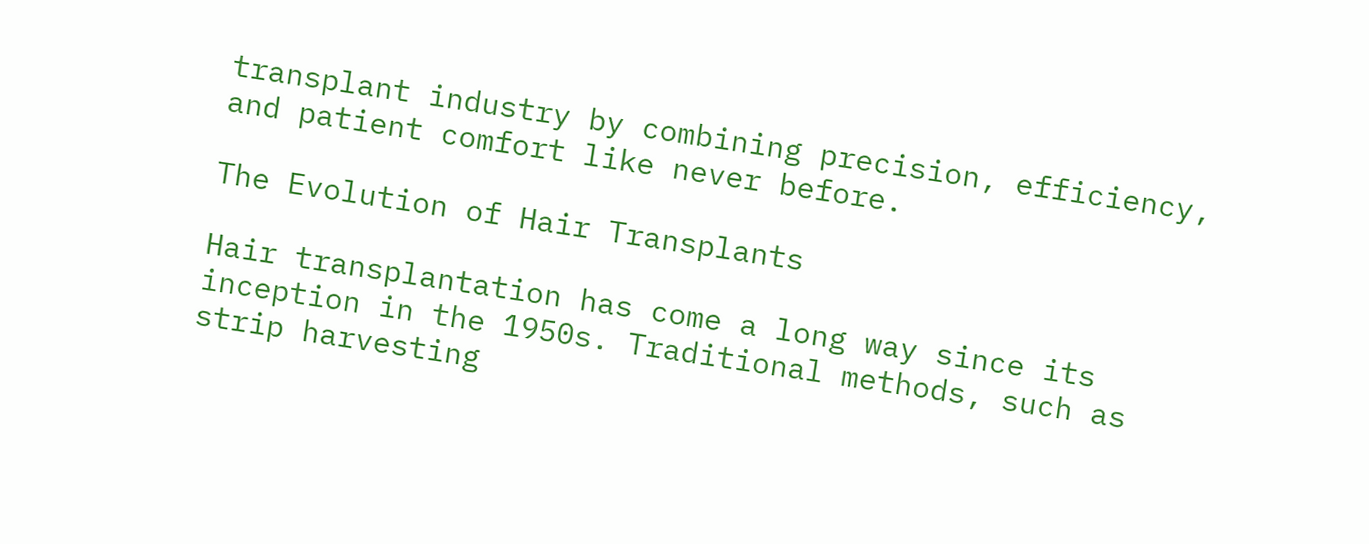transplant industry by combining precision, efficiency, and patient comfort like never before.

The Evolution of Hair Transplants

Hair transplantation has come a long way since its inception in the 1950s. Traditional methods, such as strip harvesting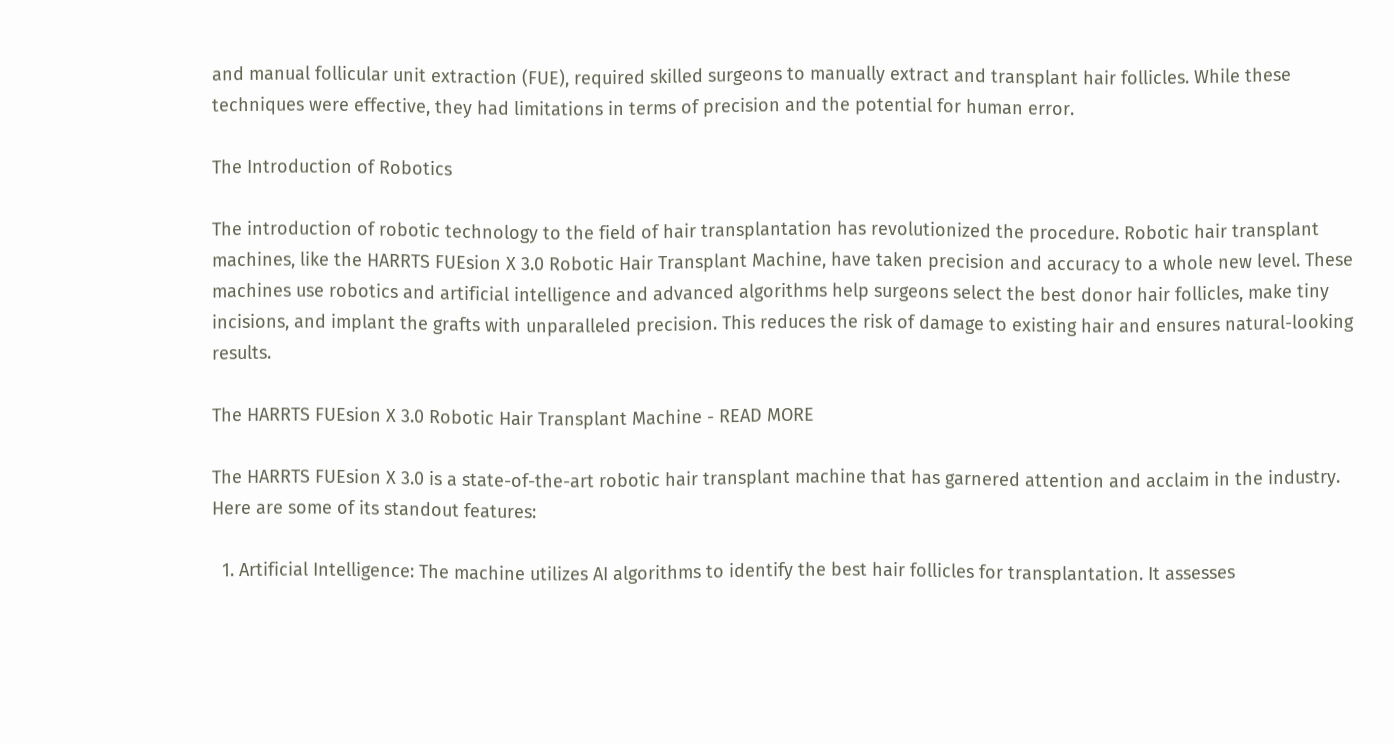and manual follicular unit extraction (FUE), required skilled surgeons to manually extract and transplant hair follicles. While these techniques were effective, they had limitations in terms of precision and the potential for human error.

The Introduction of Robotics

The introduction of robotic technology to the field of hair transplantation has revolutionized the procedure. Robotic hair transplant machines, like the HARRTS FUEsion X 3.0 Robotic Hair Transplant Machine, have taken precision and accuracy to a whole new level. These machines use robotics and artificial intelligence and advanced algorithms help surgeons select the best donor hair follicles, make tiny incisions, and implant the grafts with unparalleled precision. This reduces the risk of damage to existing hair and ensures natural-looking results.

The HARRTS FUEsion X 3.0 Robotic Hair Transplant Machine - READ MORE

The HARRTS FUEsion X 3.0 is a state-of-the-art robotic hair transplant machine that has garnered attention and acclaim in the industry. Here are some of its standout features:

  1. Artificial Intelligence: The machine utilizes AI algorithms to identify the best hair follicles for transplantation. It assesses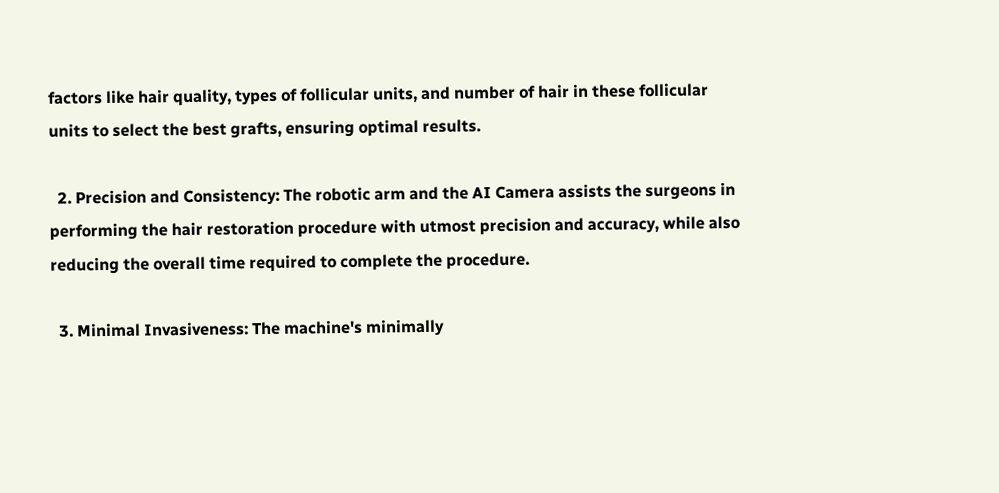factors like hair quality, types of follicular units, and number of hair in these follicular units to select the best grafts, ensuring optimal results.

  2. Precision and Consistency: The robotic arm and the AI Camera assists the surgeons in performing the hair restoration procedure with utmost precision and accuracy, while also reducing the overall time required to complete the procedure.

  3. Minimal Invasiveness: The machine's minimally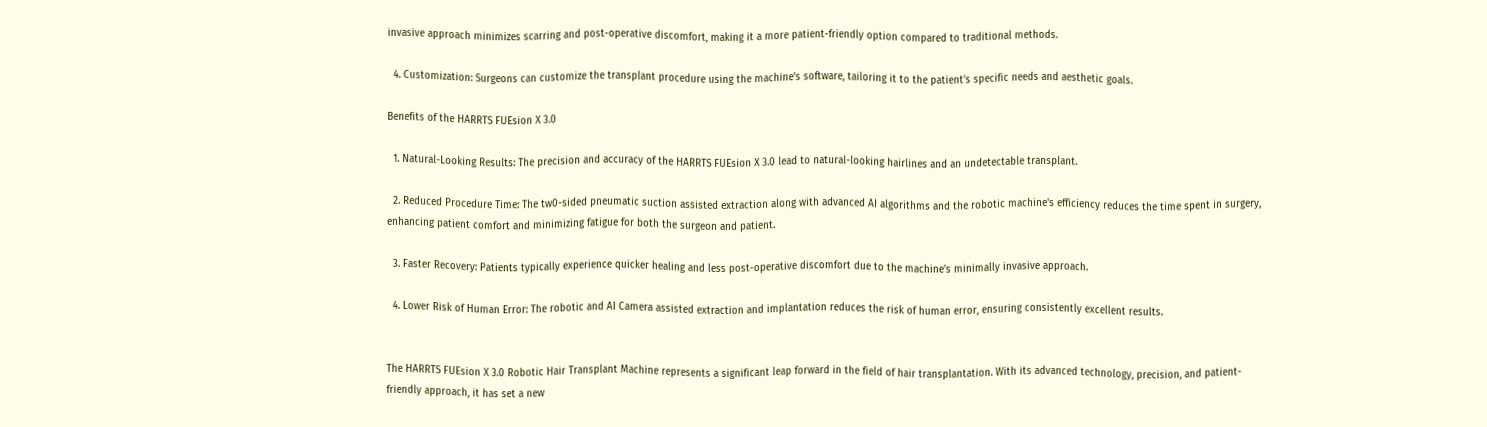invasive approach minimizes scarring and post-operative discomfort, making it a more patient-friendly option compared to traditional methods.

  4. Customization: Surgeons can customize the transplant procedure using the machine's software, tailoring it to the patient's specific needs and aesthetic goals.

Benefits of the HARRTS FUEsion X 3.0

  1. Natural-Looking Results: The precision and accuracy of the HARRTS FUEsion X 3.0 lead to natural-looking hairlines and an undetectable transplant.

  2. Reduced Procedure Time: The tw0-sided pneumatic suction assisted extraction along with advanced AI algorithms and the robotic machine's efficiency reduces the time spent in surgery, enhancing patient comfort and minimizing fatigue for both the surgeon and patient.

  3. Faster Recovery: Patients typically experience quicker healing and less post-operative discomfort due to the machine's minimally invasive approach.

  4. Lower Risk of Human Error: The robotic and AI Camera assisted extraction and implantation reduces the risk of human error, ensuring consistently excellent results.


The HARRTS FUEsion X 3.0 Robotic Hair Transplant Machine represents a significant leap forward in the field of hair transplantation. With its advanced technology, precision, and patient-friendly approach, it has set a new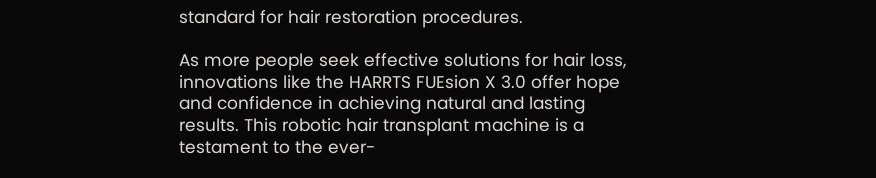standard for hair restoration procedures.

As more people seek effective solutions for hair loss, innovations like the HARRTS FUEsion X 3.0 offer hope and confidence in achieving natural and lasting results. This robotic hair transplant machine is a testament to the ever-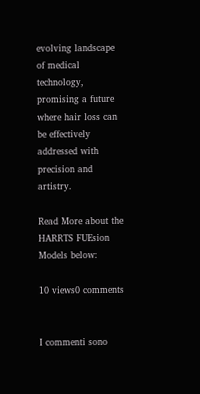evolving landscape of medical technology, promising a future where hair loss can be effectively addressed with precision and artistry.

Read More about the HARRTS FUEsion Models below:

10 views0 comments


I commenti sono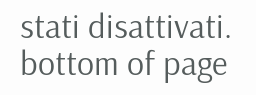stati disattivati.
bottom of page